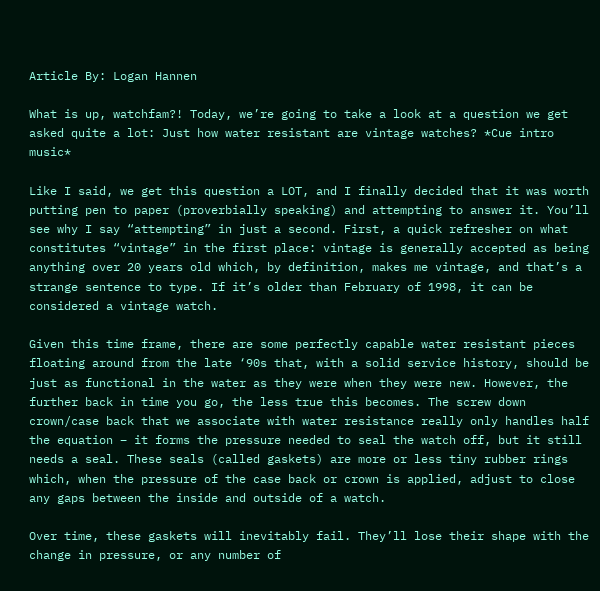Article By: Logan Hannen

What is up, watchfam?! Today, we’re going to take a look at a question we get asked quite a lot: Just how water resistant are vintage watches? *Cue intro music*

Like I said, we get this question a LOT, and I finally decided that it was worth putting pen to paper (proverbially speaking) and attempting to answer it. You’ll see why I say “attempting” in just a second. First, a quick refresher on what constitutes “vintage” in the first place: vintage is generally accepted as being anything over 20 years old which, by definition, makes me vintage, and that’s a strange sentence to type. If it’s older than February of 1998, it can be considered a vintage watch.

Given this time frame, there are some perfectly capable water resistant pieces floating around from the late ‘90s that, with a solid service history, should be just as functional in the water as they were when they were new. However, the further back in time you go, the less true this becomes. The screw down crown/case back that we associate with water resistance really only handles half the equation – it forms the pressure needed to seal the watch off, but it still needs a seal. These seals (called gaskets) are more or less tiny rubber rings which, when the pressure of the case back or crown is applied, adjust to close any gaps between the inside and outside of a watch.

Over time, these gaskets will inevitably fail. They’ll lose their shape with the change in pressure, or any number of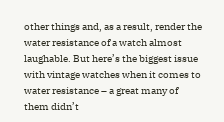other things and, as a result, render the water resistance of a watch almost laughable. But here’s the biggest issue with vintage watches when it comes to water resistance – a great many of them didn’t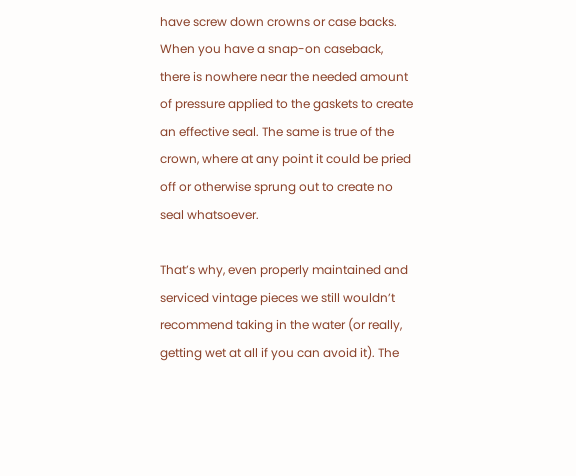have screw down crowns or case backs. When you have a snap-on caseback, there is nowhere near the needed amount of pressure applied to the gaskets to create an effective seal. The same is true of the crown, where at any point it could be pried off or otherwise sprung out to create no seal whatsoever.

That’s why, even properly maintained and serviced vintage pieces we still wouldn’t recommend taking in the water (or really, getting wet at all if you can avoid it). The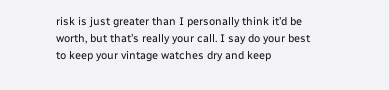risk is just greater than I personally think it’d be worth, but that’s really your call. I say do your best to keep your vintage watches dry and keep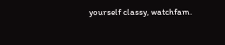yourself classy, watchfam.